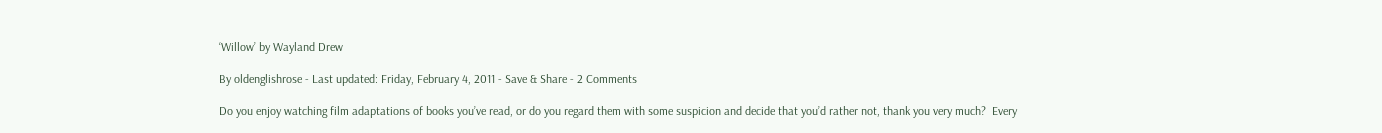‘Willow’ by Wayland Drew

By oldenglishrose - Last updated: Friday, February 4, 2011 - Save & Share - 2 Comments

Do you enjoy watching film adaptations of books you’ve read, or do you regard them with some suspicion and decide that you’d rather not, thank you very much?  Every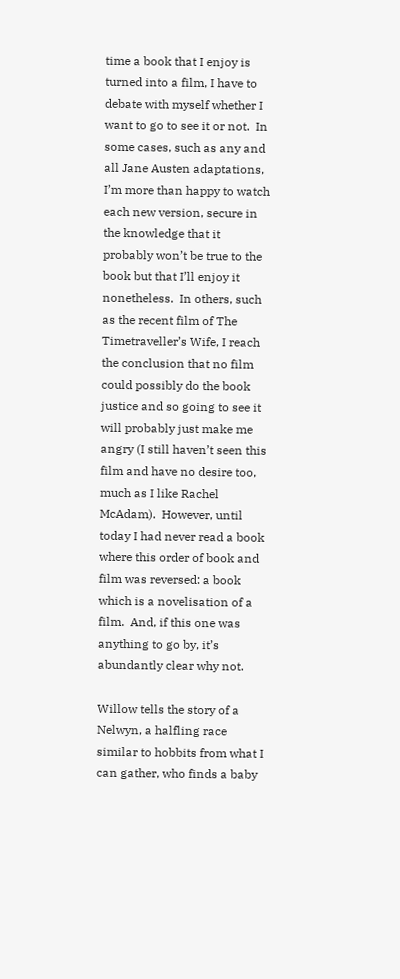time a book that I enjoy is turned into a film, I have to debate with myself whether I want to go to see it or not.  In some cases, such as any and all Jane Austen adaptations, I’m more than happy to watch each new version, secure in the knowledge that it probably won’t be true to the book but that I’ll enjoy it nonetheless.  In others, such as the recent film of The Timetraveller’s Wife, I reach the conclusion that no film could possibly do the book justice and so going to see it will probably just make me angry (I still haven’t seen this film and have no desire too, much as I like Rachel McAdam).  However, until today I had never read a book where this order of book and film was reversed: a book which is a novelisation of a film.  And, if this one was anything to go by, it’s abundantly clear why not.

Willow tells the story of a Nelwyn, a halfling race similar to hobbits from what I can gather, who finds a baby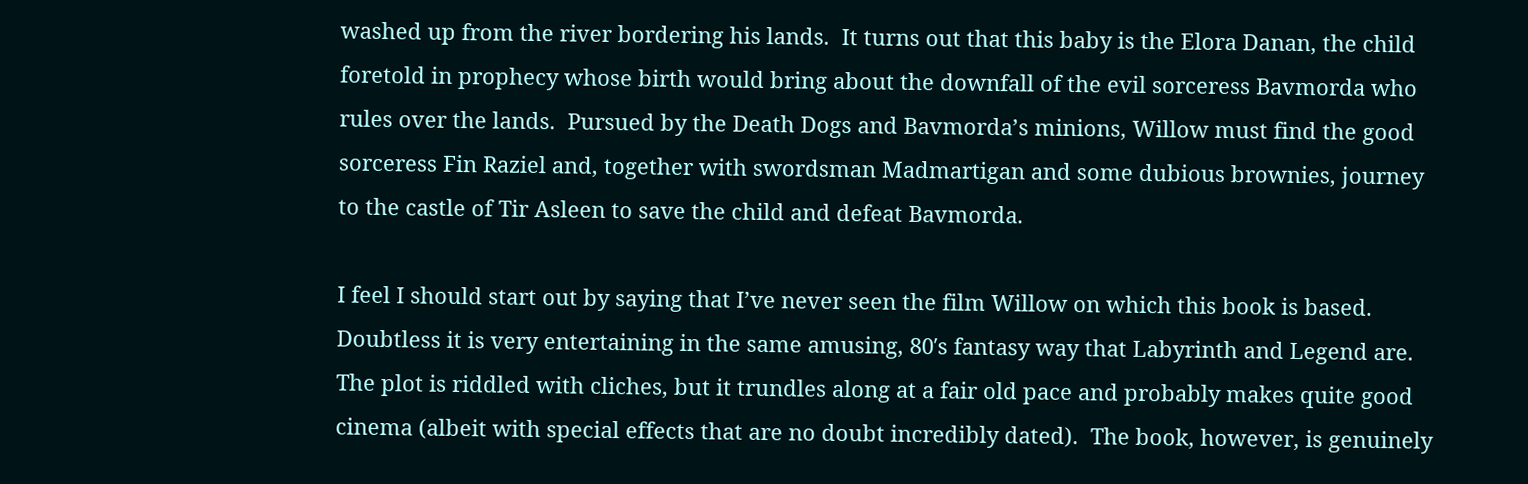washed up from the river bordering his lands.  It turns out that this baby is the Elora Danan, the child foretold in prophecy whose birth would bring about the downfall of the evil sorceress Bavmorda who rules over the lands.  Pursued by the Death Dogs and Bavmorda’s minions, Willow must find the good sorceress Fin Raziel and, together with swordsman Madmartigan and some dubious brownies, journey to the castle of Tir Asleen to save the child and defeat Bavmorda.

I feel I should start out by saying that I’ve never seen the film Willow on which this book is based.  Doubtless it is very entertaining in the same amusing, 80′s fantasy way that Labyrinth and Legend are.  The plot is riddled with cliches, but it trundles along at a fair old pace and probably makes quite good cinema (albeit with special effects that are no doubt incredibly dated).  The book, however, is genuinely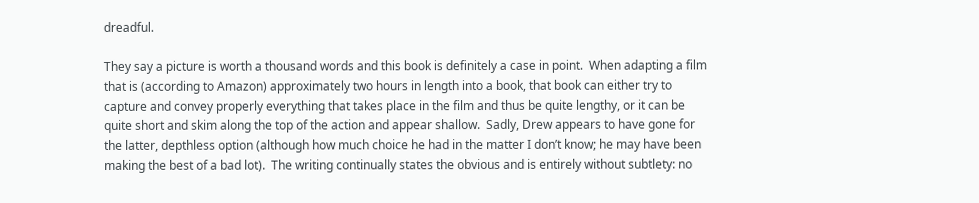dreadful.

They say a picture is worth a thousand words and this book is definitely a case in point.  When adapting a film that is (according to Amazon) approximately two hours in length into a book, that book can either try to capture and convey properly everything that takes place in the film and thus be quite lengthy, or it can be quite short and skim along the top of the action and appear shallow.  Sadly, Drew appears to have gone for the latter, depthless option (although how much choice he had in the matter I don’t know; he may have been making the best of a bad lot).  The writing continually states the obvious and is entirely without subtlety: no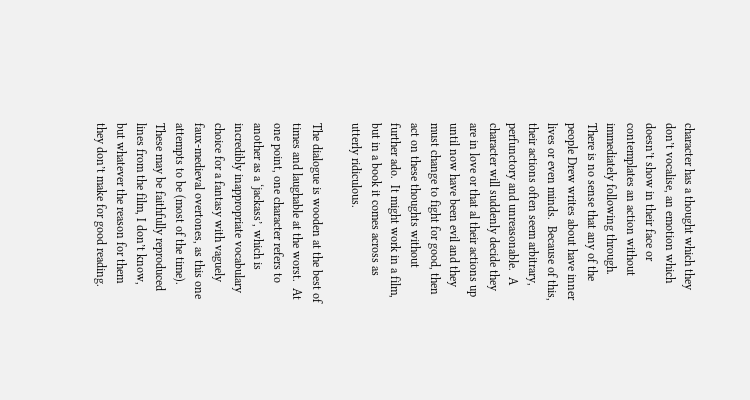character has a thought which they don’t vocalise, an emotion which doesn’t show in their face or contemplates an action without immediately following through.  There is no sense that any of the people Drew writes about have inner lives or even minds.  Because of this, their actions often seem arbitrary, perfunctory and unreasonable.  A character will suddenly decide they are in love or that al their actions up until now have been evil and they must change to fight for good, then act on these thoughts without further ado.  It might work in a film, but in a book it comes across as utterly ridiculous.

The dialogue is wooden at the best of times and laughable at the worst.  At one point, one character refers to another as a ‘jackass’, which is incredibly inappropriate vocabulary choice for a fantasy with vaguely faux-medieval overtones, as this one attempts to be (most of the time).  These may be faithfully reproduced lines from the film, I don’t know, but whatever the reason for them they don’t make for good reading.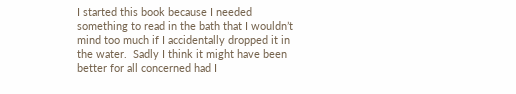I started this book because I needed something to read in the bath that I wouldn’t mind too much if I accidentally dropped it in the water.  Sadly I think it might have been better for all concerned had I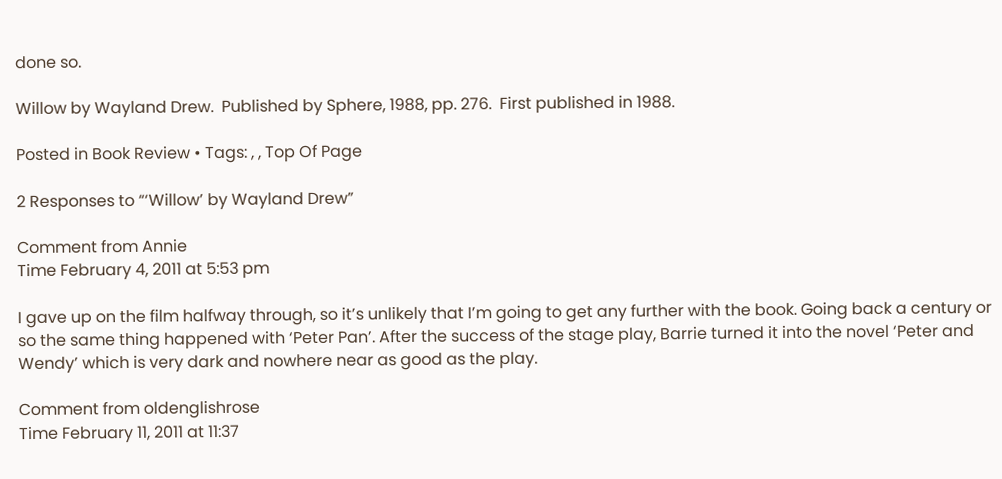done so.

Willow by Wayland Drew.  Published by Sphere, 1988, pp. 276.  First published in 1988.

Posted in Book Review • Tags: , , Top Of Page

2 Responses to “‘Willow’ by Wayland Drew”

Comment from Annie
Time February 4, 2011 at 5:53 pm

I gave up on the film halfway through, so it’s unlikely that I’m going to get any further with the book. Going back a century or so the same thing happened with ‘Peter Pan’. After the success of the stage play, Barrie turned it into the novel ‘Peter and Wendy’ which is very dark and nowhere near as good as the play.

Comment from oldenglishrose
Time February 11, 2011 at 11:37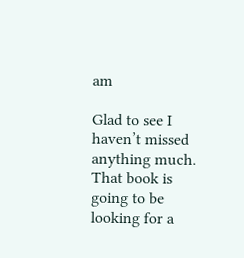am

Glad to see I haven’t missed anything much. That book is going to be looking for a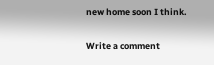new home soon I think.

Write a comment